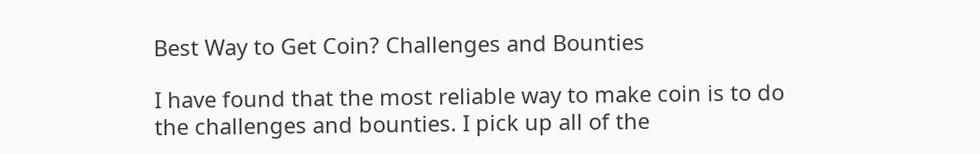Best Way to Get Coin? Challenges and Bounties

I have found that the most reliable way to make coin is to do the challenges and bounties. I pick up all of the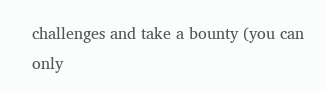challenges and take a bounty (you can only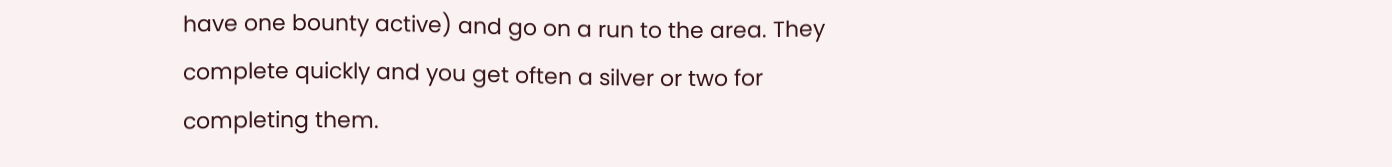have one bounty active) and go on a run to the area. They complete quickly and you get often a silver or two for completing them.